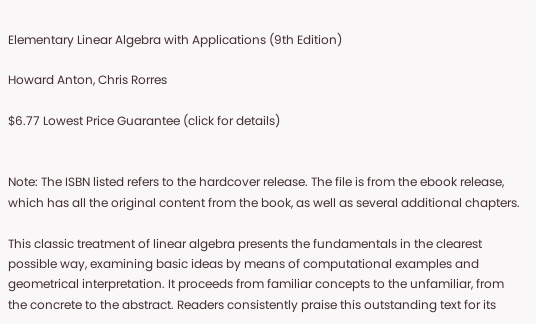Elementary Linear Algebra with Applications (9th Edition)

Howard Anton, Chris Rorres

$6.77 Lowest Price Guarantee (click for details)


Note: The ISBN listed refers to the hardcover release. The file is from the ebook release, which has all the original content from the book, as well as several additional chapters.

This classic treatment of linear algebra presents the fundamentals in the clearest possible way, examining basic ideas by means of computational examples and geometrical interpretation. It proceeds from familiar concepts to the unfamiliar, from the concrete to the abstract. Readers consistently praise this outstanding text for its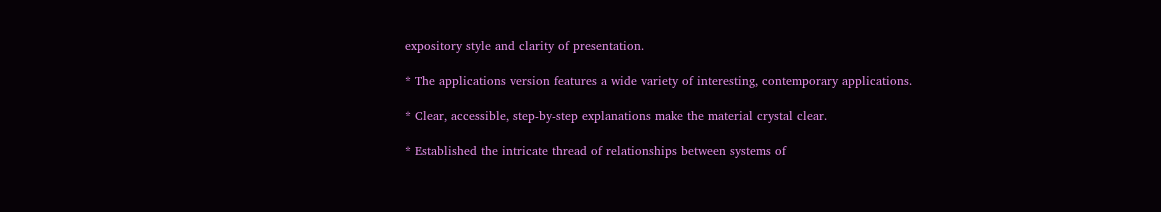expository style and clarity of presentation.

* The applications version features a wide variety of interesting, contemporary applications.

* Clear, accessible, step-by-step explanations make the material crystal clear.

* Established the intricate thread of relationships between systems of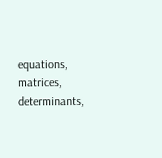equations, matrices, determinants,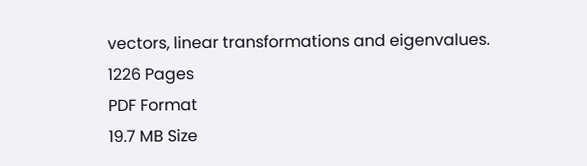vectors, linear transformations and eigenvalues.
1226 Pages
PDF Format
19.7 MB Size